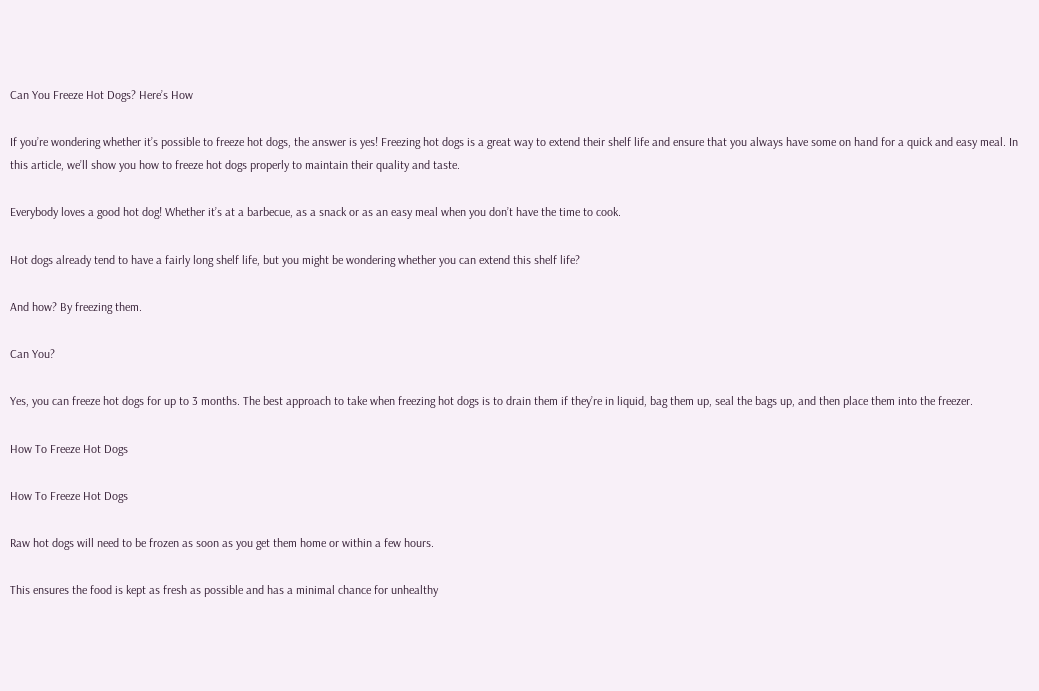Can You Freeze Hot Dogs? Here’s How

If you’re wondering whether it’s possible to freeze hot dogs, the answer is yes! Freezing hot dogs is a great way to extend their shelf life and ensure that you always have some on hand for a quick and easy meal. In this article, we’ll show you how to freeze hot dogs properly to maintain their quality and taste.

Everybody loves a good hot dog! Whether it’s at a barbecue, as a snack or as an easy meal when you don’t have the time to cook.

Hot dogs already tend to have a fairly long shelf life, but you might be wondering whether you can extend this shelf life?

And how? By freezing them.

Can You?

Yes, you can freeze hot dogs for up to 3 months. The best approach to take when freezing hot dogs is to drain them if they’re in liquid, bag them up, seal the bags up, and then place them into the freezer.

How To Freeze Hot Dogs

How To Freeze Hot Dogs

Raw hot dogs will need to be frozen as soon as you get them home or within a few hours.

This ensures the food is kept as fresh as possible and has a minimal chance for unhealthy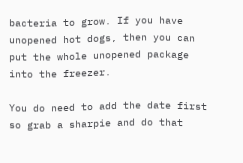bacteria to grow. If you have unopened hot dogs, then you can put the whole unopened package into the freezer.

You do need to add the date first so grab a sharpie and do that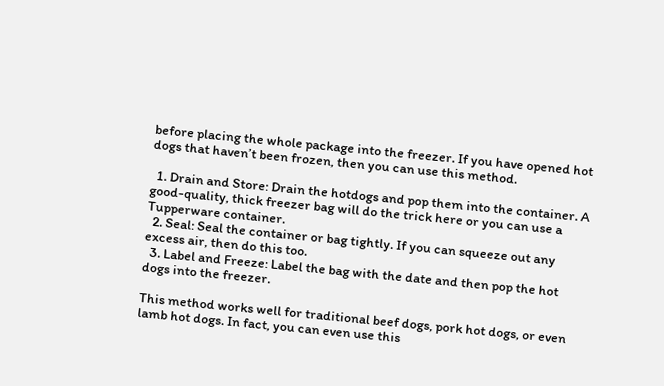before placing the whole package into the freezer. If you have opened hot dogs that haven’t been frozen, then you can use this method.

  1. Drain and Store: Drain the hotdogs and pop them into the container. A good-quality, thick freezer bag will do the trick here or you can use a Tupperware container.
  2. Seal: Seal the container or bag tightly. If you can squeeze out any excess air, then do this too.
  3. Label and Freeze: Label the bag with the date and then pop the hot dogs into the freezer.

This method works well for traditional beef dogs, pork hot dogs, or even lamb hot dogs. In fact, you can even use this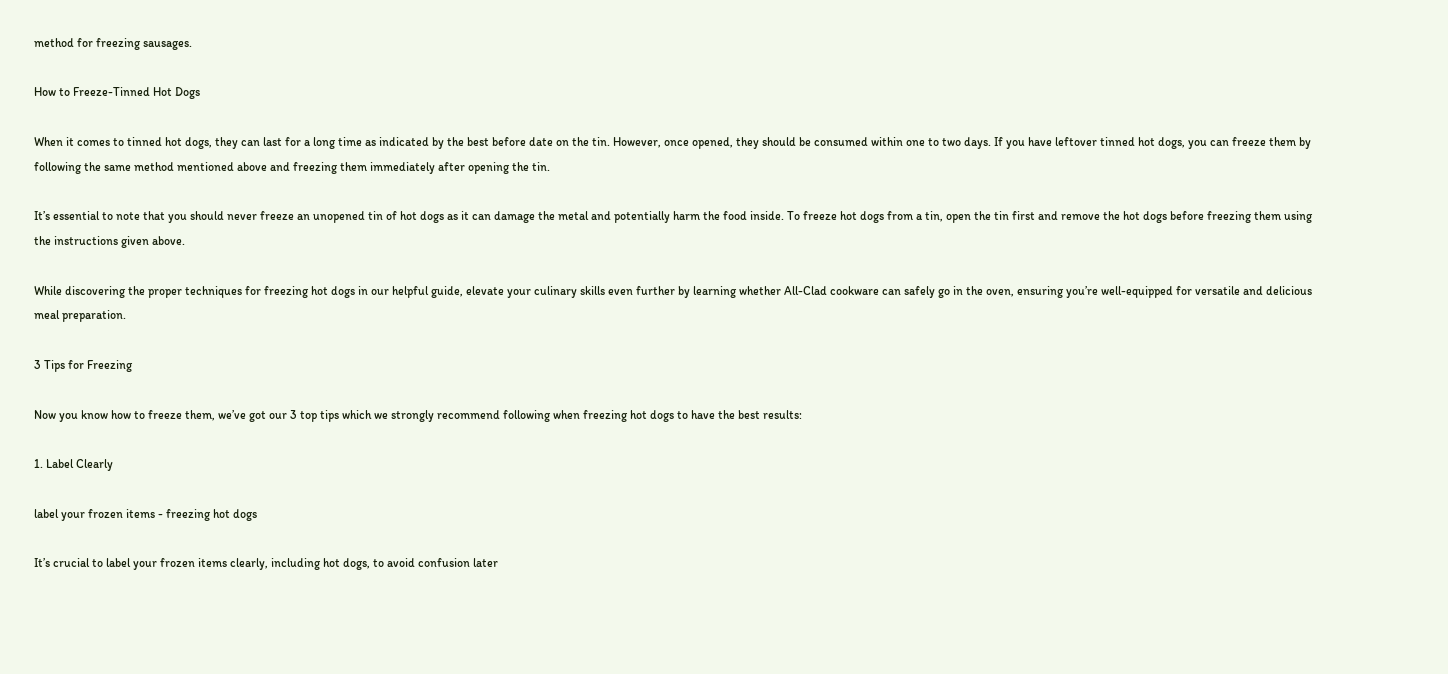method for freezing sausages.

How to Freeze-Tinned Hot Dogs

When it comes to tinned hot dogs, they can last for a long time as indicated by the best before date on the tin. However, once opened, they should be consumed within one to two days. If you have leftover tinned hot dogs, you can freeze them by following the same method mentioned above and freezing them immediately after opening the tin.

It’s essential to note that you should never freeze an unopened tin of hot dogs as it can damage the metal and potentially harm the food inside. To freeze hot dogs from a tin, open the tin first and remove the hot dogs before freezing them using the instructions given above.

While discovering the proper techniques for freezing hot dogs in our helpful guide, elevate your culinary skills even further by learning whether All-Clad cookware can safely go in the oven, ensuring you’re well-equipped for versatile and delicious meal preparation.

3 Tips for Freezing

Now you know how to freeze them, we’ve got our 3 top tips which we strongly recommend following when freezing hot dogs to have the best results:

1. Label Clearly

label your frozen items - freezing hot dogs

It’s crucial to label your frozen items clearly, including hot dogs, to avoid confusion later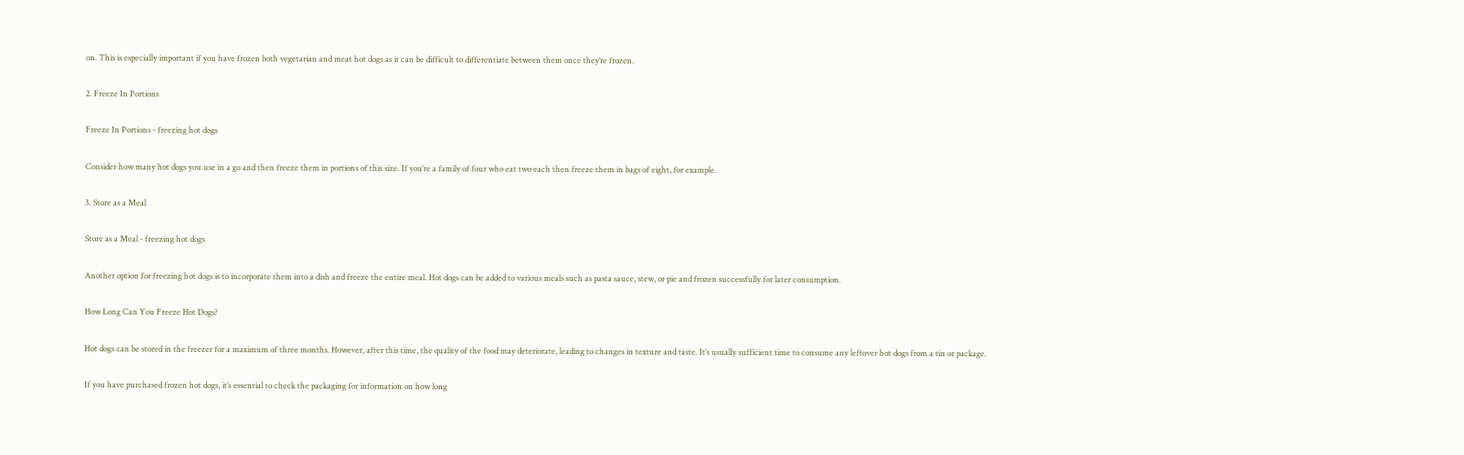on. This is especially important if you have frozen both vegetarian and meat hot dogs as it can be difficult to differentiate between them once they’re frozen.

2. Freeze In Portions

Freeze In Portions - freezing hot dogs

Consider how many hot dogs you use in a go and then freeze them in portions of this size. If you’re a family of four who eat two each then freeze them in bags of eight, for example.

3. Store as a Meal

Store as a Meal - freezing hot dogs

Another option for freezing hot dogs is to incorporate them into a dish and freeze the entire meal. Hot dogs can be added to various meals such as pasta sauce, stew, or pie and frozen successfully for later consumption.

How Long Can You Freeze Hot Dogs?

Hot dogs can be stored in the freezer for a maximum of three months. However, after this time, the quality of the food may deteriorate, leading to changes in texture and taste. It’s usually sufficient time to consume any leftover hot dogs from a tin or package.

If you have purchased frozen hot dogs, it’s essential to check the packaging for information on how long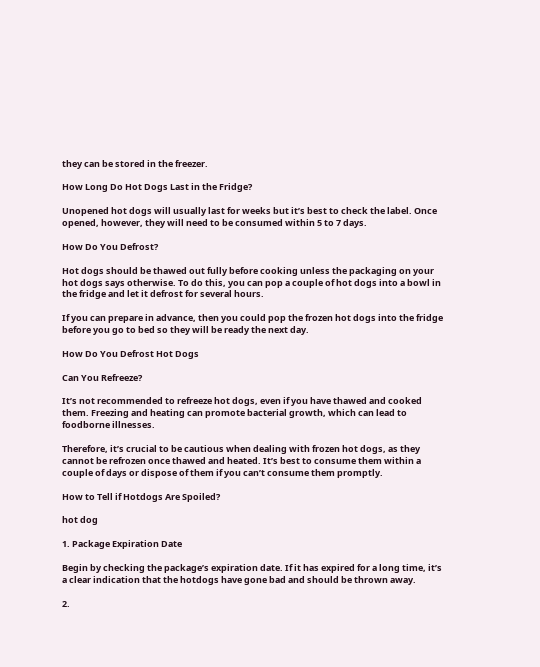they can be stored in the freezer.

How Long Do Hot Dogs Last in the Fridge?

Unopened hot dogs will usually last for weeks but it’s best to check the label. Once opened, however, they will need to be consumed within 5 to 7 days.

How Do You Defrost?

Hot dogs should be thawed out fully before cooking unless the packaging on your hot dogs says otherwise. To do this, you can pop a couple of hot dogs into a bowl in the fridge and let it defrost for several hours.

If you can prepare in advance, then you could pop the frozen hot dogs into the fridge before you go to bed so they will be ready the next day.

How Do You Defrost Hot Dogs

Can You Refreeze?

It’s not recommended to refreeze hot dogs, even if you have thawed and cooked them. Freezing and heating can promote bacterial growth, which can lead to foodborne illnesses.

Therefore, it’s crucial to be cautious when dealing with frozen hot dogs, as they cannot be refrozen once thawed and heated. It’s best to consume them within a couple of days or dispose of them if you can’t consume them promptly.

How to Tell if Hotdogs Are Spoiled?

hot dog

1. Package Expiration Date

Begin by checking the package’s expiration date. If it has expired for a long time, it’s a clear indication that the hotdogs have gone bad and should be thrown away.

2.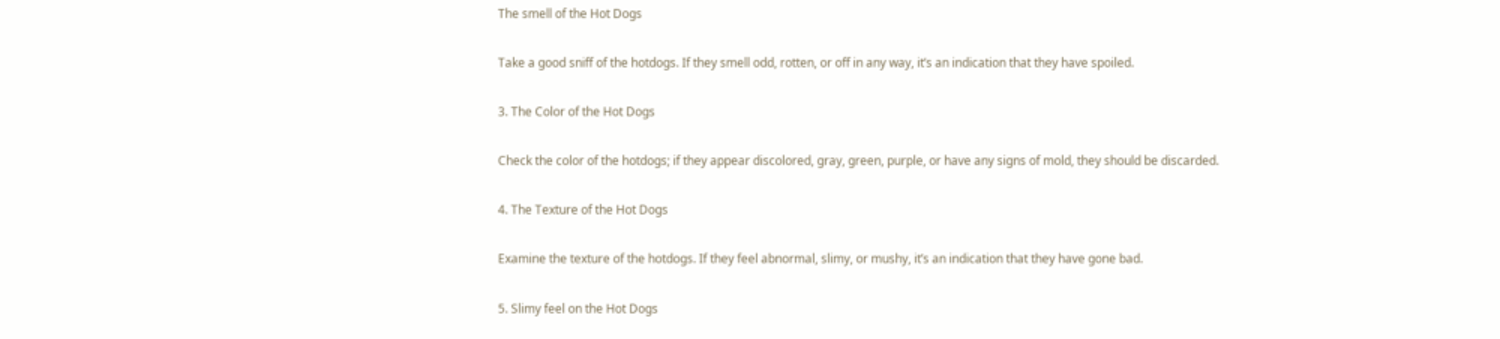The smell of the Hot Dogs

Take a good sniff of the hotdogs. If they smell odd, rotten, or off in any way, it’s an indication that they have spoiled.

3. The Color of the Hot Dogs

Check the color of the hotdogs; if they appear discolored, gray, green, purple, or have any signs of mold, they should be discarded.

4. The Texture of the Hot Dogs

Examine the texture of the hotdogs. If they feel abnormal, slimy, or mushy, it’s an indication that they have gone bad.

5. Slimy feel on the Hot Dogs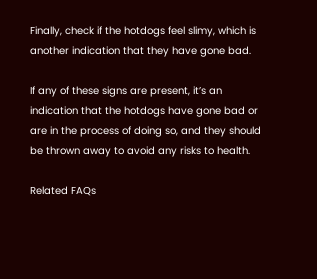Finally, check if the hotdogs feel slimy, which is another indication that they have gone bad.

If any of these signs are present, it’s an indication that the hotdogs have gone bad or are in the process of doing so, and they should be thrown away to avoid any risks to health.

Related FAQs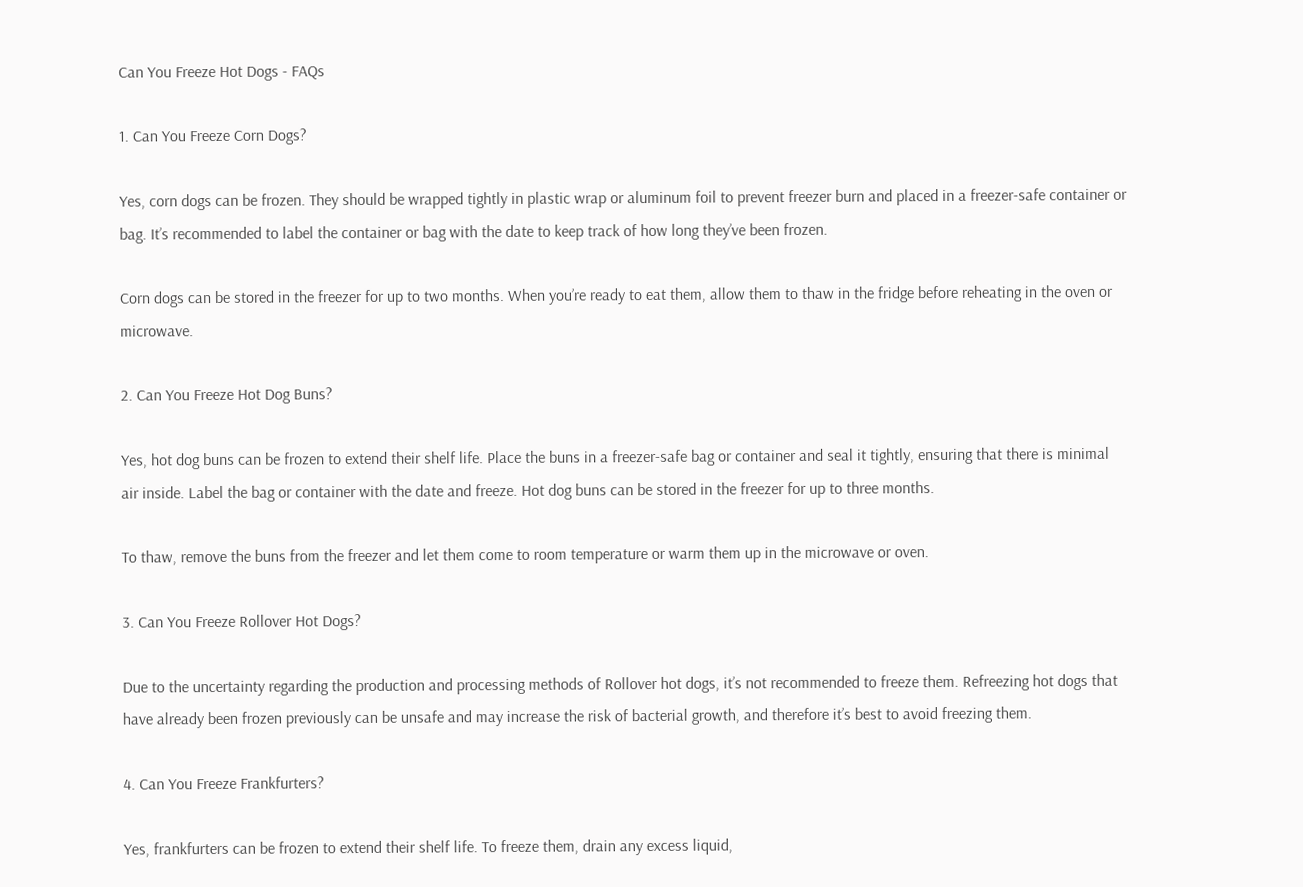Can You Freeze Hot Dogs - FAQs

1. Can You Freeze Corn Dogs?

Yes, corn dogs can be frozen. They should be wrapped tightly in plastic wrap or aluminum foil to prevent freezer burn and placed in a freezer-safe container or bag. It’s recommended to label the container or bag with the date to keep track of how long they’ve been frozen.

Corn dogs can be stored in the freezer for up to two months. When you’re ready to eat them, allow them to thaw in the fridge before reheating in the oven or microwave.

2. Can You Freeze Hot Dog Buns?

Yes, hot dog buns can be frozen to extend their shelf life. Place the buns in a freezer-safe bag or container and seal it tightly, ensuring that there is minimal air inside. Label the bag or container with the date and freeze. Hot dog buns can be stored in the freezer for up to three months.

To thaw, remove the buns from the freezer and let them come to room temperature or warm them up in the microwave or oven.

3. Can You Freeze Rollover Hot Dogs?

Due to the uncertainty regarding the production and processing methods of Rollover hot dogs, it’s not recommended to freeze them. Refreezing hot dogs that have already been frozen previously can be unsafe and may increase the risk of bacterial growth, and therefore it’s best to avoid freezing them.

4. Can You Freeze Frankfurters?

Yes, frankfurters can be frozen to extend their shelf life. To freeze them, drain any excess liquid,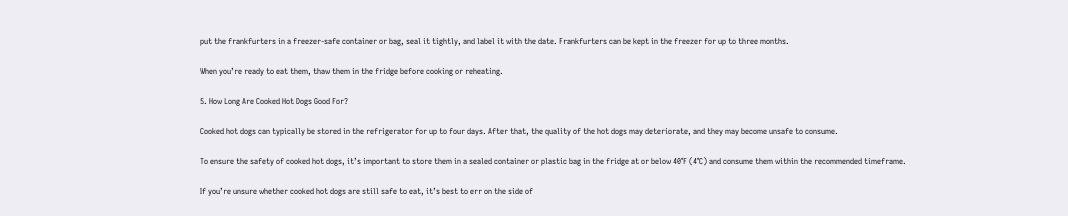put the frankfurters in a freezer-safe container or bag, seal it tightly, and label it with the date. Frankfurters can be kept in the freezer for up to three months.

When you’re ready to eat them, thaw them in the fridge before cooking or reheating.

5. How Long Are Cooked Hot Dogs Good For?

Cooked hot dogs can typically be stored in the refrigerator for up to four days. After that, the quality of the hot dogs may deteriorate, and they may become unsafe to consume.

To ensure the safety of cooked hot dogs, it’s important to store them in a sealed container or plastic bag in the fridge at or below 40°F (4°C) and consume them within the recommended timeframe.

If you’re unsure whether cooked hot dogs are still safe to eat, it’s best to err on the side of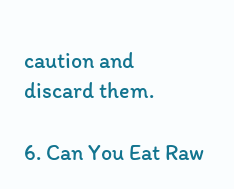caution and discard them.

6. Can You Eat Raw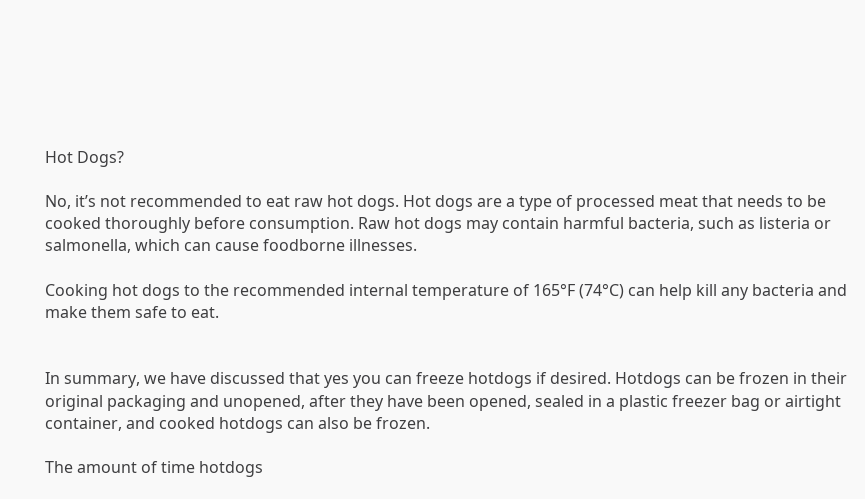Hot Dogs?

No, it’s not recommended to eat raw hot dogs. Hot dogs are a type of processed meat that needs to be cooked thoroughly before consumption. Raw hot dogs may contain harmful bacteria, such as listeria or salmonella, which can cause foodborne illnesses.

Cooking hot dogs to the recommended internal temperature of 165°F (74°C) can help kill any bacteria and make them safe to eat.


In summary, we have discussed that yes you can freeze hotdogs if desired. Hotdogs can be frozen in their original packaging and unopened, after they have been opened, sealed in a plastic freezer bag or airtight container, and cooked hotdogs can also be frozen.

The amount of time hotdogs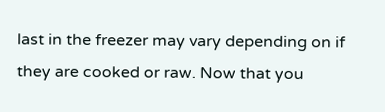last in the freezer may vary depending on if they are cooked or raw. Now that you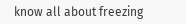know all about freezing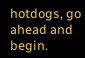hotdogs, go ahead and begin.